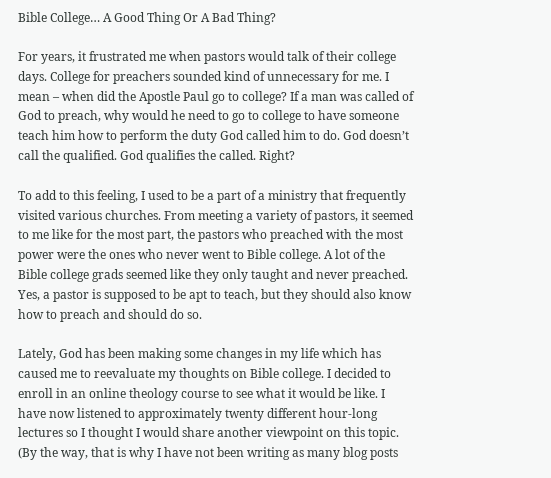Bible College… A Good Thing Or A Bad Thing?

For years, it frustrated me when pastors would talk of their college days. College for preachers sounded kind of unnecessary for me. I mean – when did the Apostle Paul go to college? If a man was called of God to preach, why would he need to go to college to have someone teach him how to perform the duty God called him to do. God doesn’t call the qualified. God qualifies the called. Right?

To add to this feeling, I used to be a part of a ministry that frequently visited various churches. From meeting a variety of pastors, it seemed to me like for the most part, the pastors who preached with the most power were the ones who never went to Bible college. A lot of the Bible college grads seemed like they only taught and never preached. Yes, a pastor is supposed to be apt to teach, but they should also know how to preach and should do so.

Lately, God has been making some changes in my life which has caused me to reevaluate my thoughts on Bible college. I decided to enroll in an online theology course to see what it would be like. I have now listened to approximately twenty different hour-long lectures so I thought I would share another viewpoint on this topic. (By the way, that is why I have not been writing as many blog posts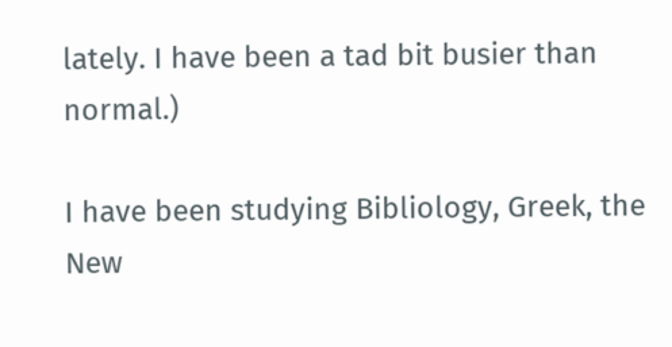lately. I have been a tad bit busier than normal.)

I have been studying Bibliology, Greek, the New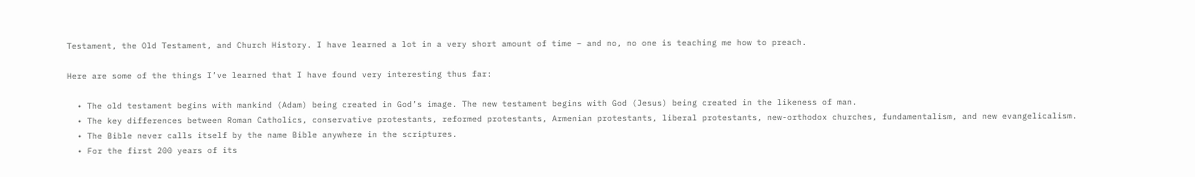Testament, the Old Testament, and Church History. I have learned a lot in a very short amount of time – and no, no one is teaching me how to preach.

Here are some of the things I’ve learned that I have found very interesting thus far:

  • The old testament begins with mankind (Adam) being created in God’s image. The new testament begins with God (Jesus) being created in the likeness of man.
  • The key differences between Roman Catholics, conservative protestants, reformed protestants, Armenian protestants, liberal protestants, new-orthodox churches, fundamentalism, and new evangelicalism.
  • The Bible never calls itself by the name Bible anywhere in the scriptures.
  • For the first 200 years of its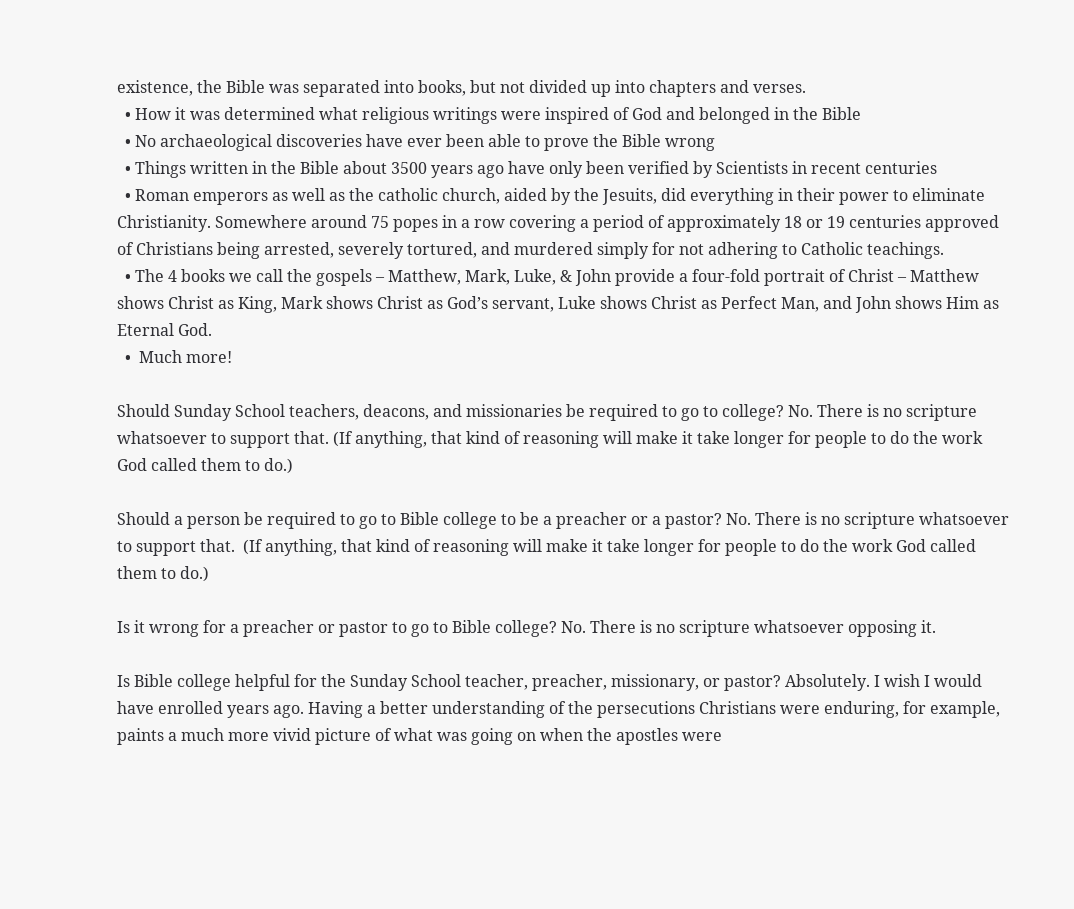existence, the Bible was separated into books, but not divided up into chapters and verses.
  • How it was determined what religious writings were inspired of God and belonged in the Bible
  • No archaeological discoveries have ever been able to prove the Bible wrong
  • Things written in the Bible about 3500 years ago have only been verified by Scientists in recent centuries
  • Roman emperors as well as the catholic church, aided by the Jesuits, did everything in their power to eliminate Christianity. Somewhere around 75 popes in a row covering a period of approximately 18 or 19 centuries approved of Christians being arrested, severely tortured, and murdered simply for not adhering to Catholic teachings.
  • The 4 books we call the gospels – Matthew, Mark, Luke, & John provide a four-fold portrait of Christ – Matthew shows Christ as King, Mark shows Christ as God’s servant, Luke shows Christ as Perfect Man, and John shows Him as Eternal God.
  •  Much more!

Should Sunday School teachers, deacons, and missionaries be required to go to college? No. There is no scripture whatsoever to support that. (If anything, that kind of reasoning will make it take longer for people to do the work God called them to do.)

Should a person be required to go to Bible college to be a preacher or a pastor? No. There is no scripture whatsoever to support that.  (If anything, that kind of reasoning will make it take longer for people to do the work God called them to do.)

Is it wrong for a preacher or pastor to go to Bible college? No. There is no scripture whatsoever opposing it.

Is Bible college helpful for the Sunday School teacher, preacher, missionary, or pastor? Absolutely. I wish I would have enrolled years ago. Having a better understanding of the persecutions Christians were enduring, for example, paints a much more vivid picture of what was going on when the apostles were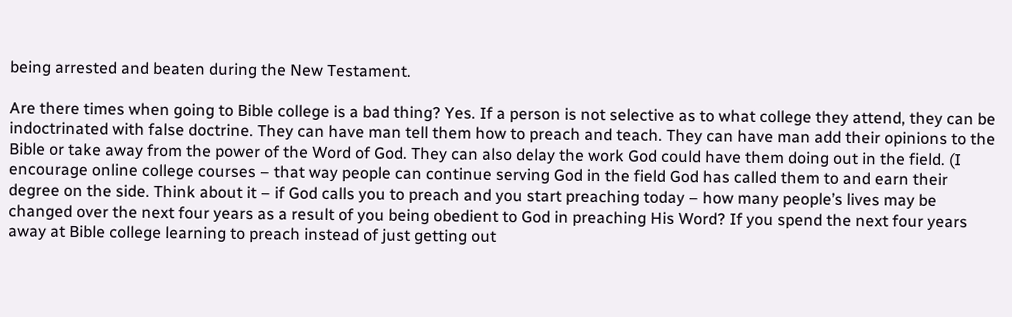being arrested and beaten during the New Testament.

Are there times when going to Bible college is a bad thing? Yes. If a person is not selective as to what college they attend, they can be indoctrinated with false doctrine. They can have man tell them how to preach and teach. They can have man add their opinions to the Bible or take away from the power of the Word of God. They can also delay the work God could have them doing out in the field. (I encourage online college courses – that way people can continue serving God in the field God has called them to and earn their degree on the side. Think about it – if God calls you to preach and you start preaching today – how many people’s lives may be changed over the next four years as a result of you being obedient to God in preaching His Word? If you spend the next four years away at Bible college learning to preach instead of just getting out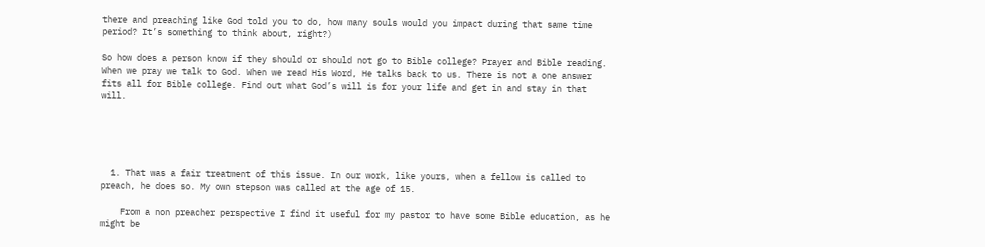there and preaching like God told you to do, how many souls would you impact during that same time period? It’s something to think about, right?)

So how does a person know if they should or should not go to Bible college? Prayer and Bible reading. When we pray we talk to God. When we read His Word, He talks back to us. There is not a one answer fits all for Bible college. Find out what God’s will is for your life and get in and stay in that will.





  1. That was a fair treatment of this issue. In our work, like yours, when a fellow is called to preach, he does so. My own stepson was called at the age of 15.

    From a non preacher perspective I find it useful for my pastor to have some Bible education, as he might be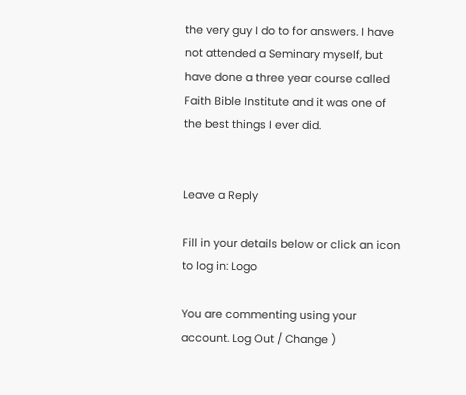the very guy I do to for answers. I have not attended a Seminary myself, but have done a three year course called Faith Bible Institute and it was one of the best things I ever did.


Leave a Reply

Fill in your details below or click an icon to log in: Logo

You are commenting using your account. Log Out / Change )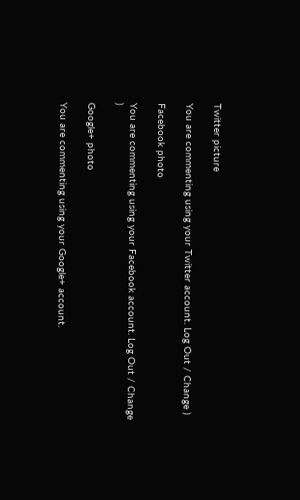Twitter picture

You are commenting using your Twitter account. Log Out / Change )

Facebook photo

You are commenting using your Facebook account. Log Out / Change )

Google+ photo

You are commenting using your Google+ account.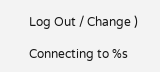Log Out / Change )

Connecting to %s